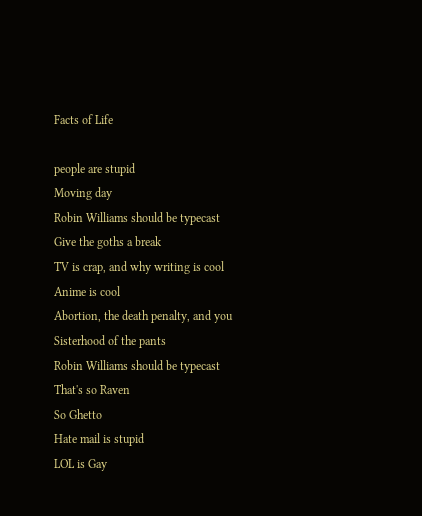Facts of Life

people are stupid
Moving day
Robin Williams should be typecast
Give the goths a break
TV is crap, and why writing is cool
Anime is cool
Abortion, the death penalty, and you
Sisterhood of the pants
Robin Williams should be typecast
That's so Raven
So Ghetto
Hate mail is stupid
LOL is Gay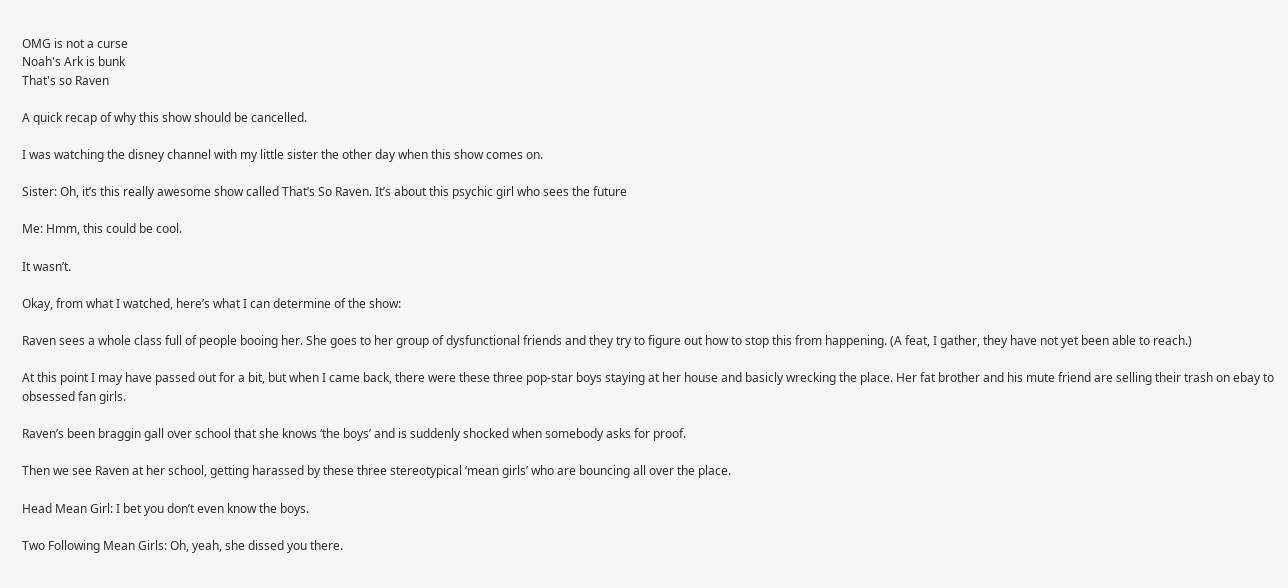OMG is not a curse
Noah's Ark is bunk
That's so Raven

A quick recap of why this show should be cancelled.

I was watching the disney channel with my little sister the other day when this show comes on.

Sister: Oh, it’s this really awesome show called That’s So Raven. It’s about this psychic girl who sees the future

Me: Hmm, this could be cool.

It wasn’t.

Okay, from what I watched, here’s what I can determine of the show:

Raven sees a whole class full of people booing her. She goes to her group of dysfunctional friends and they try to figure out how to stop this from happening. (A feat, I gather, they have not yet been able to reach.)

At this point I may have passed out for a bit, but when I came back, there were these three pop-star boys staying at her house and basicly wrecking the place. Her fat brother and his mute friend are selling their trash on ebay to obsessed fan girls.

Raven’s been braggin gall over school that she knows ‘the boys’ and is suddenly shocked when somebody asks for proof.

Then we see Raven at her school, getting harassed by these three stereotypical ‘mean girls’ who are bouncing all over the place.

Head Mean Girl: I bet you don’t even know the boys.

Two Following Mean Girls: Oh, yeah, she dissed you there.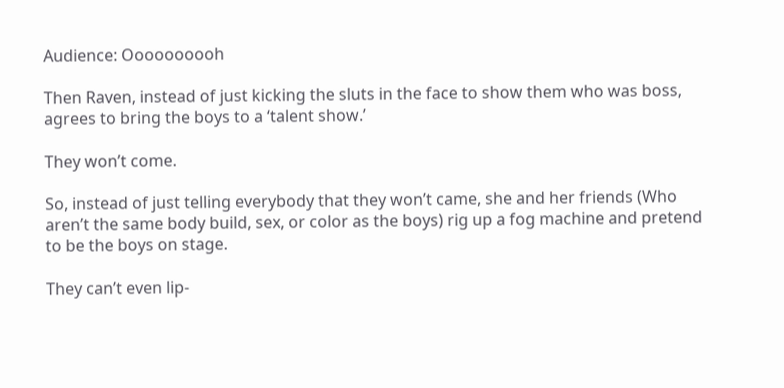Audience: Oooooooooh

Then Raven, instead of just kicking the sluts in the face to show them who was boss, agrees to bring the boys to a ‘talent show.’

They won’t come.

So, instead of just telling everybody that they won’t came, she and her friends (Who aren’t the same body build, sex, or color as the boys) rig up a fog machine and pretend to be the boys on stage.

They can’t even lip-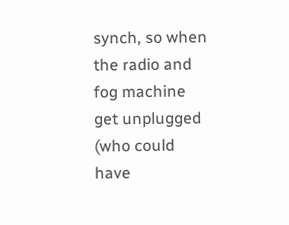synch, so when the radio and fog machine get unplugged (who could have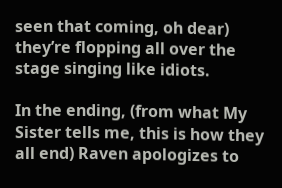seen that coming, oh dear) they’re flopping all over the stage singing like idiots.

In the ending, (from what My Sister tells me, this is how they all end) Raven apologizes to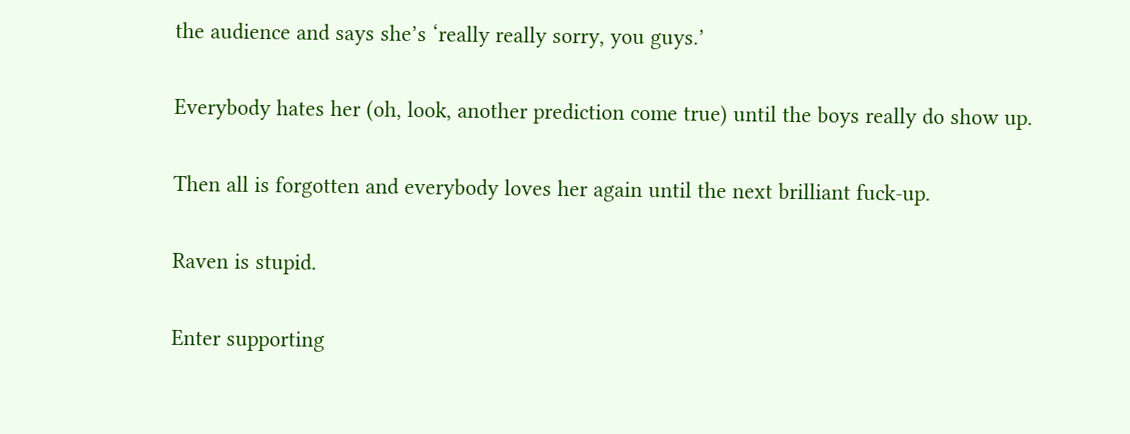the audience and says she’s ‘really really sorry, you guys.’

Everybody hates her (oh, look, another prediction come true) until the boys really do show up.

Then all is forgotten and everybody loves her again until the next brilliant fuck-up.

Raven is stupid.

Enter supporting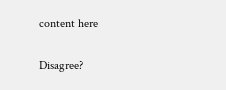content here

Disagree?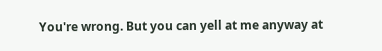You're wrong. But you can yell at me anyway at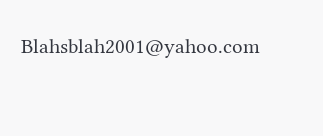Blahsblah2001@yahoo.com